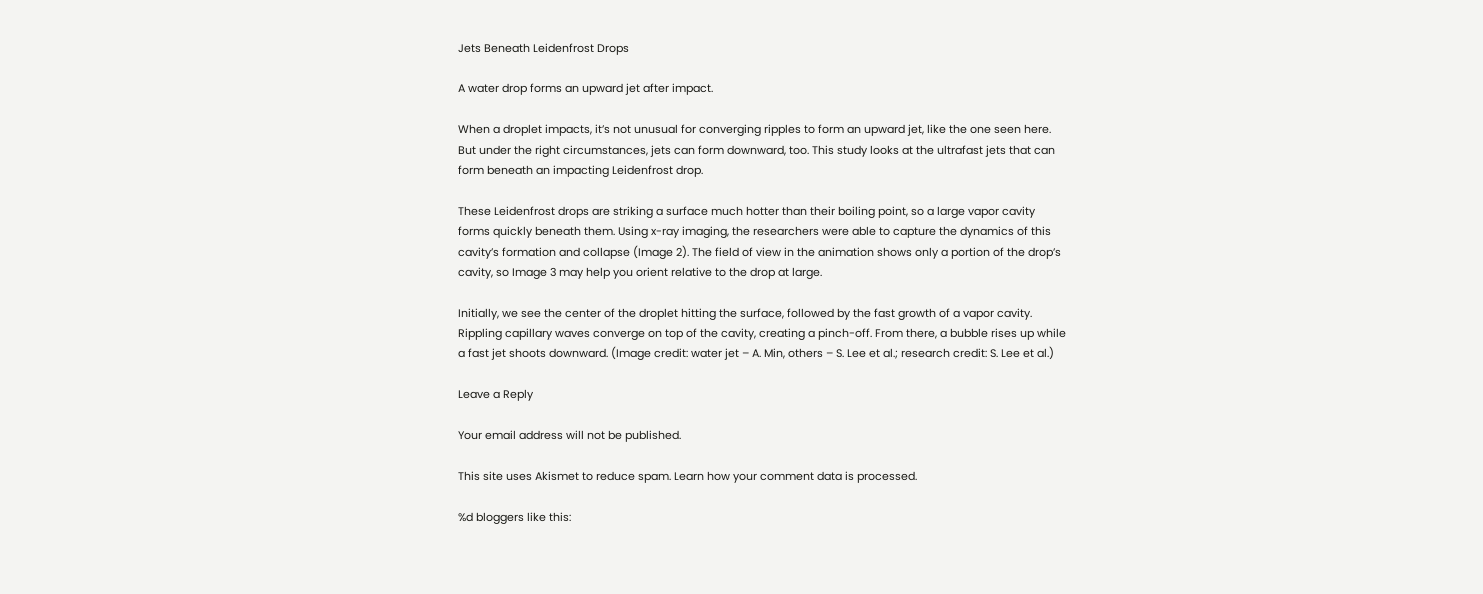Jets Beneath Leidenfrost Drops

A water drop forms an upward jet after impact.

When a droplet impacts, it’s not unusual for converging ripples to form an upward jet, like the one seen here. But under the right circumstances, jets can form downward, too. This study looks at the ultrafast jets that can form beneath an impacting Leidenfrost drop.

These Leidenfrost drops are striking a surface much hotter than their boiling point, so a large vapor cavity forms quickly beneath them. Using x-ray imaging, the researchers were able to capture the dynamics of this cavity’s formation and collapse (Image 2). The field of view in the animation shows only a portion of the drop’s cavity, so Image 3 may help you orient relative to the drop at large.

Initially, we see the center of the droplet hitting the surface, followed by the fast growth of a vapor cavity. Rippling capillary waves converge on top of the cavity, creating a pinch-off. From there, a bubble rises up while a fast jet shoots downward. (Image credit: water jet – A. Min, others – S. Lee et al.; research credit: S. Lee et al.)

Leave a Reply

Your email address will not be published.

This site uses Akismet to reduce spam. Learn how your comment data is processed.

%d bloggers like this: